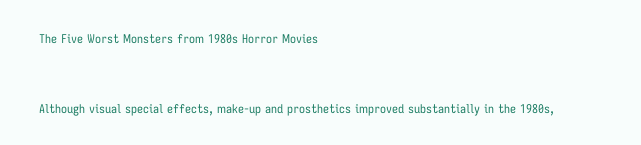The Five Worst Monsters from 1980s Horror Movies



Although visual special effects, make-up and prosthetics improved substantially in the 1980s,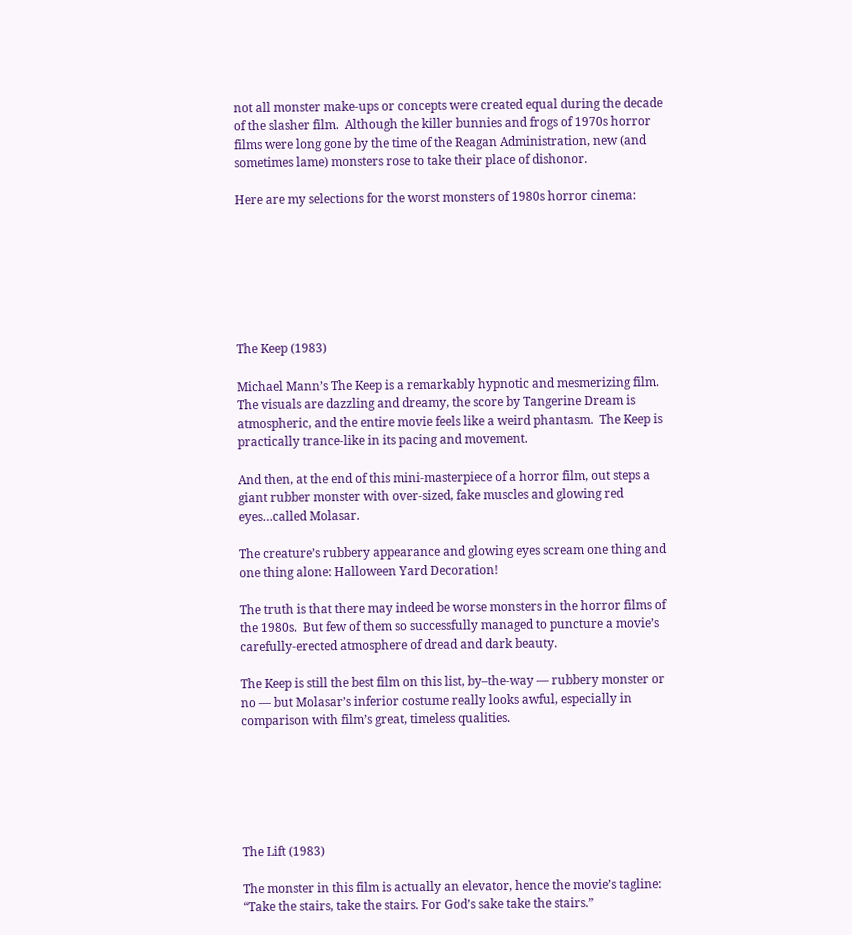not all monster make-ups or concepts were created equal during the decade of the slasher film.  Although the killer bunnies and frogs of 1970s horror films were long gone by the time of the Reagan Administration, new (and sometimes lame) monsters rose to take their place of dishonor.

Here are my selections for the worst monsters of 1980s horror cinema:







The Keep (1983)

Michael Mann’s The Keep is a remarkably hypnotic and mesmerizing film. The visuals are dazzling and dreamy, the score by Tangerine Dream is atmospheric, and the entire movie feels like a weird phantasm.  The Keep is practically trance-like in its pacing and movement.

And then, at the end of this mini-masterpiece of a horror film, out steps a giant rubber monster with over-sized, fake muscles and glowing red eyes…called Molasar.

The creature’s rubbery appearance and glowing eyes scream one thing and one thing alone: Halloween Yard Decoration!

The truth is that there may indeed be worse monsters in the horror films of the 1980s.  But few of them so successfully managed to puncture a movie’s carefully-erected atmosphere of dread and dark beauty.

The Keep is still the best film on this list, by–the-way — rubbery monster or no — but Molasar’s inferior costume really looks awful, especially in comparison with film’s great, timeless qualities.






The Lift (1983)

The monster in this film is actually an elevator, hence the movie’s tagline: “Take the stairs, take the stairs. For God’s sake take the stairs.”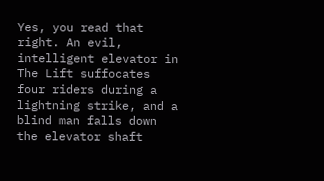Yes, you read that right. An evil, intelligent elevator in The Lift suffocates four riders during a lightning strike, and a blind man falls down the elevator shaft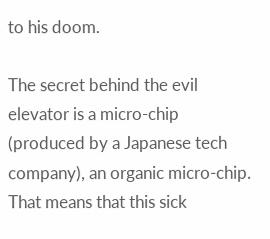to his doom.

The secret behind the evil elevator is a micro-chip (produced by a Japanese tech company), an organic micro-chip.  That means that this sick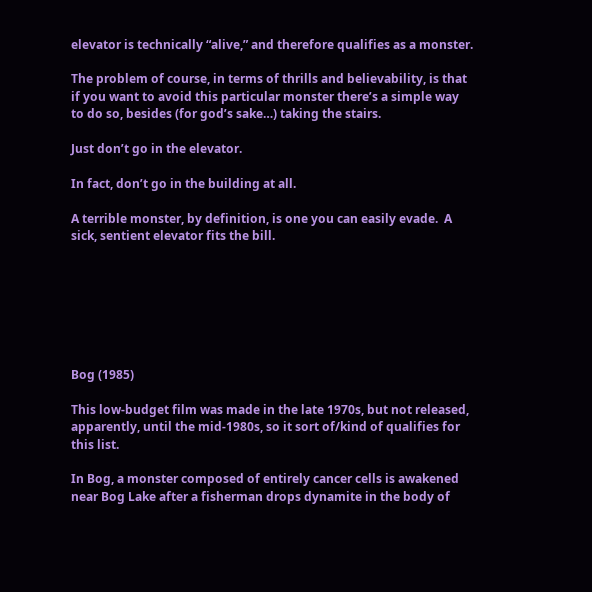elevator is technically “alive,” and therefore qualifies as a monster.

The problem of course, in terms of thrills and believability, is that if you want to avoid this particular monster there’s a simple way to do so, besides (for god’s sake…) taking the stairs.

Just don’t go in the elevator.

In fact, don’t go in the building at all.

A terrible monster, by definition, is one you can easily evade.  A sick, sentient elevator fits the bill.







Bog (1985)

This low-budget film was made in the late 1970s, but not released, apparently, until the mid-1980s, so it sort of/kind of qualifies for this list.

In Bog, a monster composed of entirely cancer cells is awakened near Bog Lake after a fisherman drops dynamite in the body of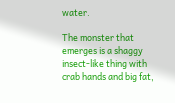water.

The monster that emerges is a shaggy insect-like thing with crab hands and big fat,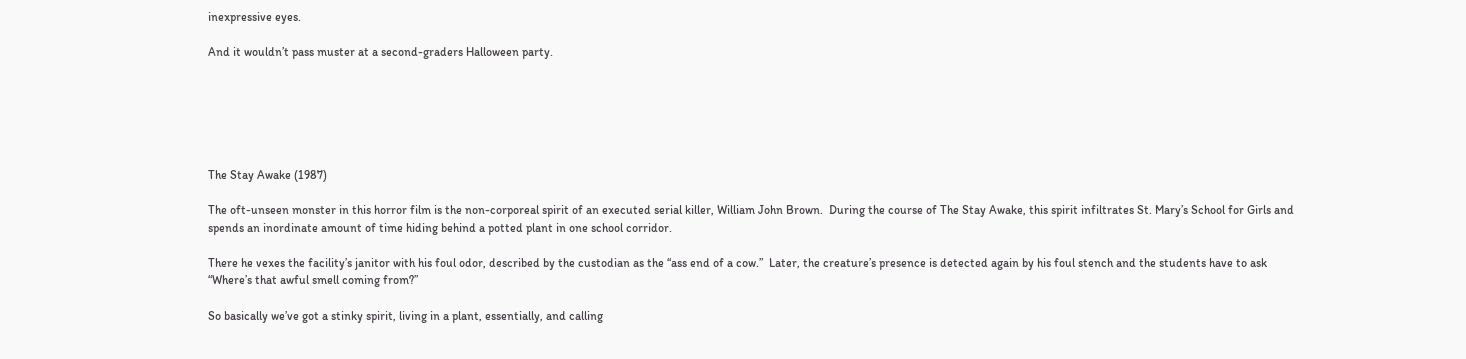inexpressive eyes.

And it wouldn’t pass muster at a second-graders Halloween party.






The Stay Awake (1987)

The oft-unseen monster in this horror film is the non-corporeal spirit of an executed serial killer, William John Brown.  During the course of The Stay Awake, this spirit infiltrates St. Mary’s School for Girls and spends an inordinate amount of time hiding behind a potted plant in one school corridor.

There he vexes the facility’s janitor with his foul odor, described by the custodian as the “ass end of a cow.”  Later, the creature’s presence is detected again by his foul stench and the students have to ask “Where’s that awful smell coming from?”

So basically we’ve got a stinky spirit, living in a plant, essentially, and calling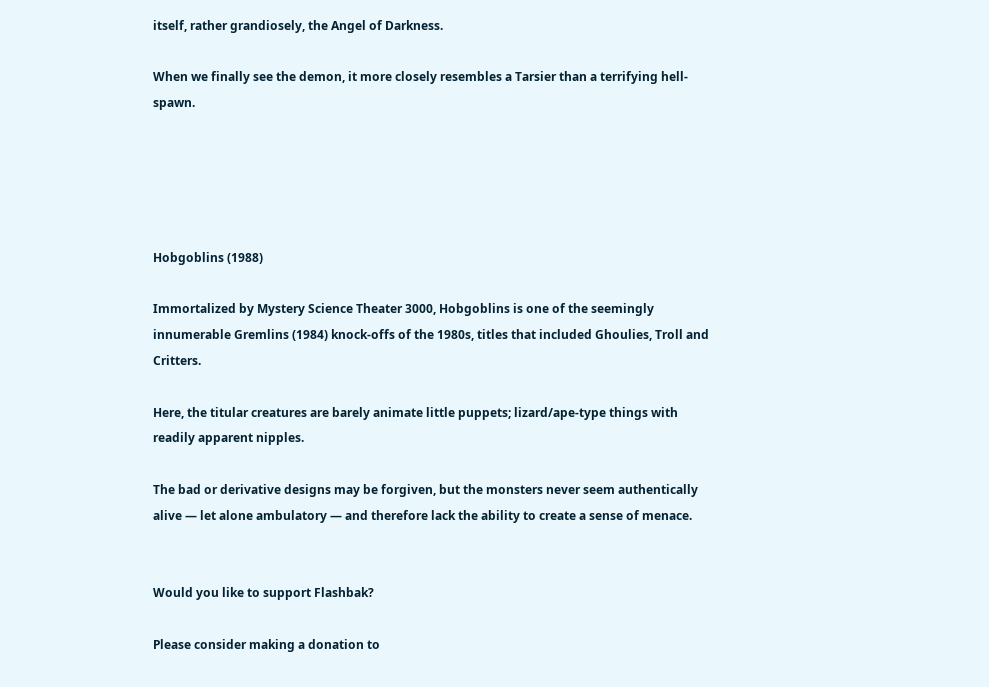itself, rather grandiosely, the Angel of Darkness.

When we finally see the demon, it more closely resembles a Tarsier than a terrifying hell-spawn.





Hobgoblins (1988)

Immortalized by Mystery Science Theater 3000, Hobgoblins is one of the seemingly innumerable Gremlins (1984) knock-offs of the 1980s, titles that included Ghoulies, Troll and Critters.

Here, the titular creatures are barely animate little puppets; lizard/ape-type things with readily apparent nipples.

The bad or derivative designs may be forgiven, but the monsters never seem authentically alive — let alone ambulatory — and therefore lack the ability to create a sense of menace.


Would you like to support Flashbak?

Please consider making a donation to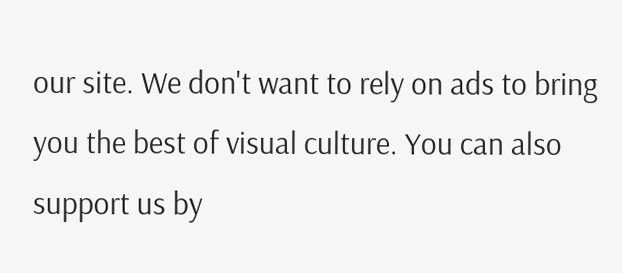our site. We don't want to rely on ads to bring you the best of visual culture. You can also support us by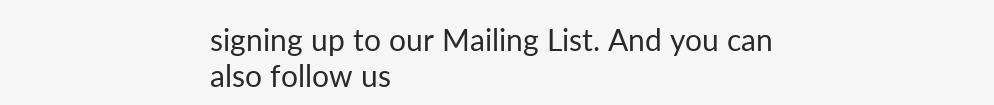signing up to our Mailing List. And you can also follow us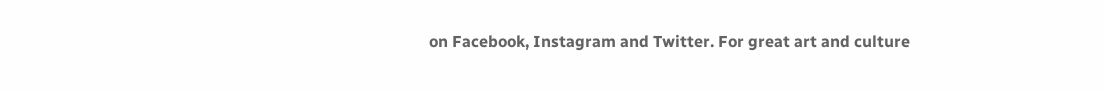on Facebook, Instagram and Twitter. For great art and culture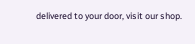delivered to your door, visit our shop.